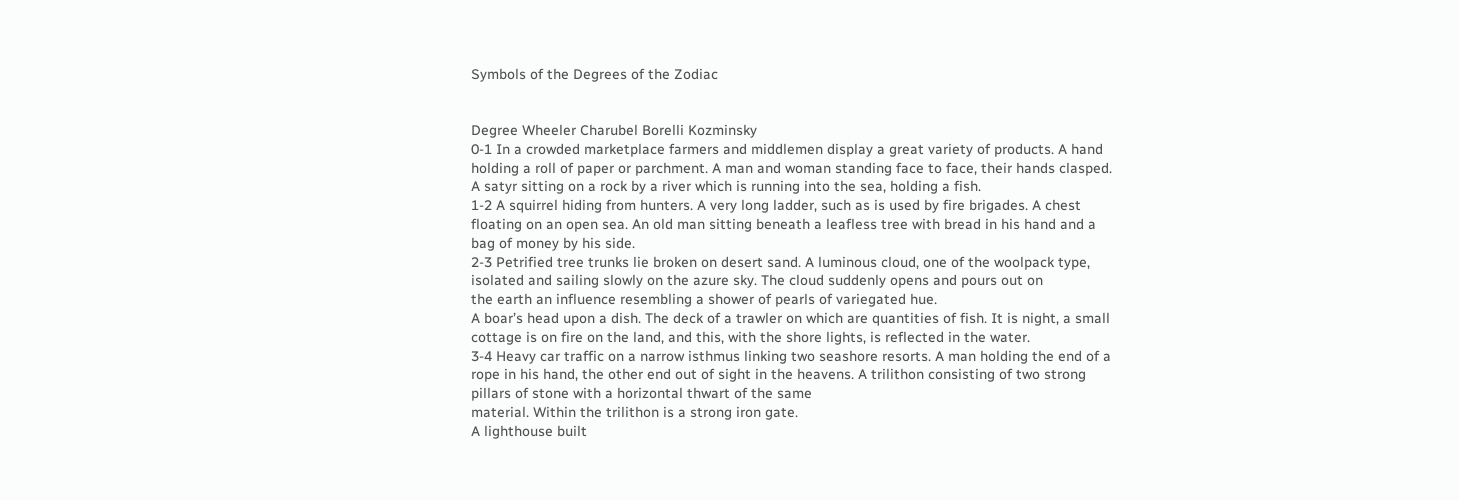Symbols of the Degrees of the Zodiac


Degree Wheeler Charubel Borelli Kozminsky
0-1 In a crowded marketplace farmers and middlemen display a great variety of products. A hand holding a roll of paper or parchment. A man and woman standing face to face, their hands clasped. A satyr sitting on a rock by a river which is running into the sea, holding a fish.
1-2 A squirrel hiding from hunters. A very long ladder, such as is used by fire brigades. A chest floating on an open sea. An old man sitting beneath a leafless tree with bread in his hand and a bag of money by his side.
2-3 Petrified tree trunks lie broken on desert sand. A luminous cloud, one of the woolpack type, isolated and sailing slowly on the azure sky. The cloud suddenly opens and pours out on
the earth an influence resembling a shower of pearls of variegated hue.
A boar’s head upon a dish. The deck of a trawler on which are quantities of fish. It is night, a small cottage is on fire on the land, and this, with the shore lights, is reflected in the water.
3-4 Heavy car traffic on a narrow isthmus linking two seashore resorts. A man holding the end of a rope in his hand, the other end out of sight in the heavens. A trilithon consisting of two strong pillars of stone with a horizontal thwart of the same
material. Within the trilithon is a strong iron gate.
A lighthouse built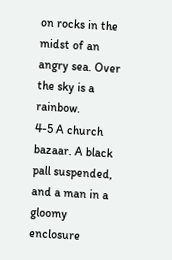on rocks in the midst of an angry sea. Over the sky is a rainbow.
4-5 A church bazaar. A black pall suspended, and a man in a gloomy enclosure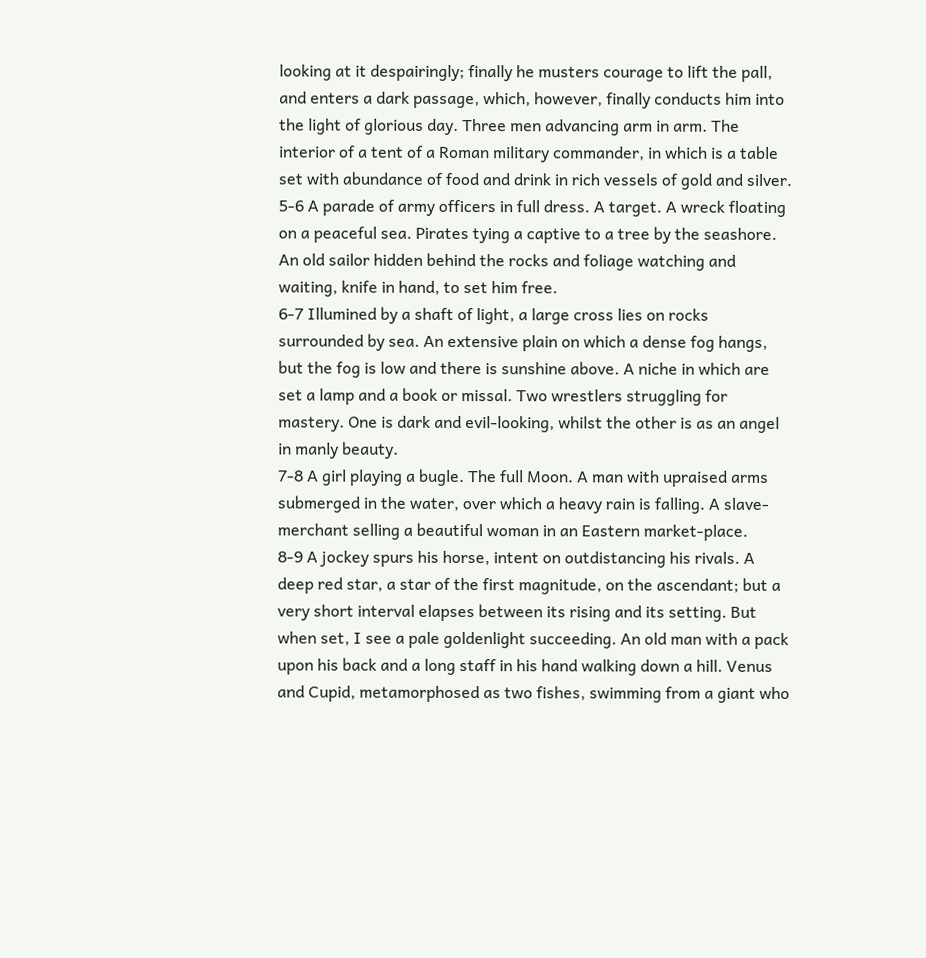looking at it despairingly; finally he musters courage to lift the pall, and enters a dark passage, which, however, finally conducts him into the light of glorious day. Three men advancing arm in arm. The interior of a tent of a Roman military commander, in which is a table set with abundance of food and drink in rich vessels of gold and silver.
5-6 A parade of army officers in full dress. A target. A wreck floating on a peaceful sea. Pirates tying a captive to a tree by the seashore. An old sailor hidden behind the rocks and foliage watching and waiting, knife in hand, to set him free.
6-7 Illumined by a shaft of light, a large cross lies on rocks surrounded by sea. An extensive plain on which a dense fog hangs, but the fog is low and there is sunshine above. A niche in which are set a lamp and a book or missal. Two wrestlers struggling for mastery. One is dark and evil-looking, whilst the other is as an angel in manly beauty.
7-8 A girl playing a bugle. The full Moon. A man with upraised arms submerged in the water, over which a heavy rain is falling. A slave-merchant selling a beautiful woman in an Eastern market-place.
8-9 A jockey spurs his horse, intent on outdistancing his rivals. A deep red star, a star of the first magnitude, on the ascendant; but a very short interval elapses between its rising and its setting. But when set, I see a pale goldenlight succeeding. An old man with a pack upon his back and a long staff in his hand walking down a hill. Venus and Cupid, metamorphosed as two fishes, swimming from a giant who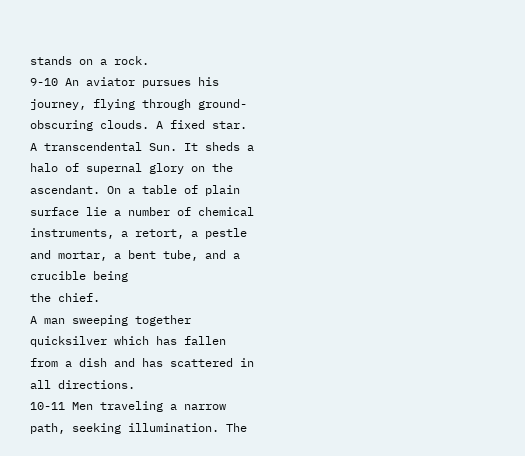stands on a rock.
9-10 An aviator pursues his journey, flying through ground-obscuring clouds. A fixed star. A transcendental Sun. It sheds a halo of supernal glory on the ascendant. On a table of plain surface lie a number of chemical instruments, a retort, a pestle and mortar, a bent tube, and a crucible being
the chief.
A man sweeping together quicksilver which has fallen from a dish and has scattered in all directions.
10-11 Men traveling a narrow path, seeking illumination. The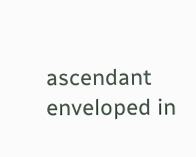ascendant enveloped in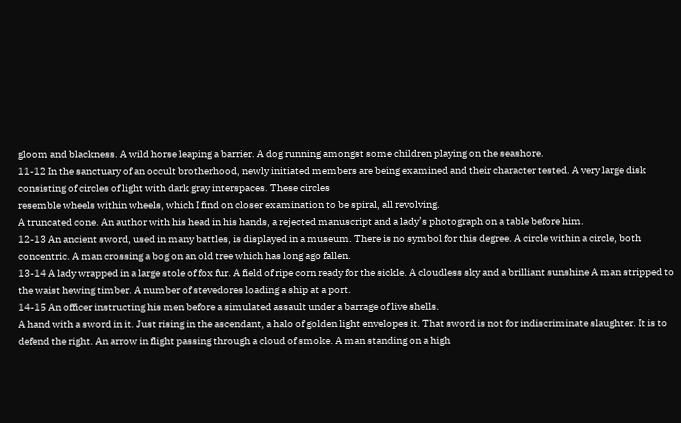gloom and blackness. A wild horse leaping a barrier. A dog running amongst some children playing on the seashore.
11-12 In the sanctuary of an occult brotherhood, newly initiated members are being examined and their character tested. A very large disk consisting of circles of light with dark gray interspaces. These circles
resemble wheels within wheels, which I find on closer examination to be spiral, all revolving.
A truncated cone. An author with his head in his hands, a rejected manuscript and a lady’s photograph on a table before him.
12-13 An ancient sword, used in many battles, is displayed in a museum. There is no symbol for this degree. A circle within a circle, both concentric. A man crossing a bog on an old tree which has long ago fallen.
13-14 A lady wrapped in a large stole of fox fur. A field of ripe corn ready for the sickle. A cloudless sky and a brilliant sunshine A man stripped to the waist hewing timber. A number of stevedores loading a ship at a port.
14-15 An officer instructing his men before a simulated assault under a barrage of live shells.
A hand with a sword in it. Just rising in the ascendant, a halo of golden light envelopes it. That sword is not for indiscriminate slaughter. It is to defend the right. An arrow in flight passing through a cloud of smoke. A man standing on a high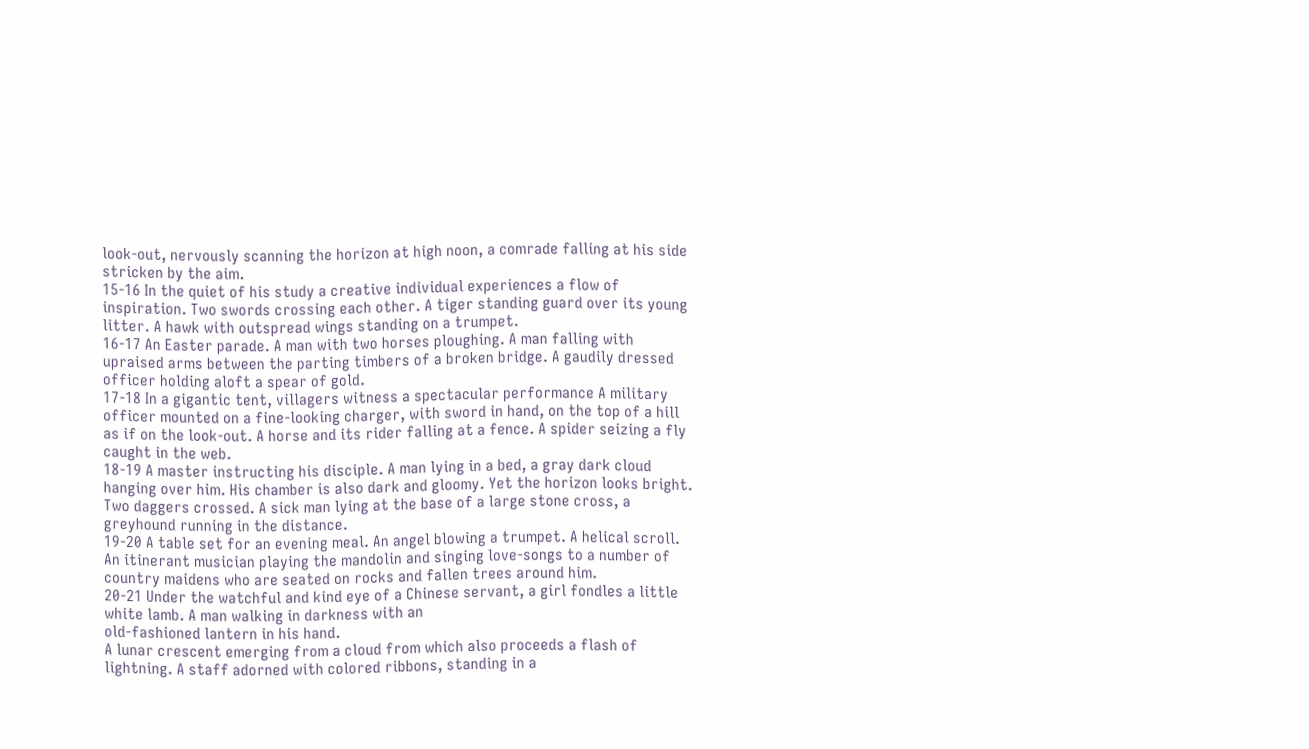look-out, nervously scanning the horizon at high noon, a comrade falling at his side stricken by the aim.
15-16 In the quiet of his study a creative individual experiences a flow of inspiration. Two swords crossing each other. A tiger standing guard over its young litter. A hawk with outspread wings standing on a trumpet.
16-17 An Easter parade. A man with two horses ploughing. A man falling with upraised arms between the parting timbers of a broken bridge. A gaudily dressed officer holding aloft a spear of gold.
17-18 In a gigantic tent, villagers witness a spectacular performance A military officer mounted on a fine-looking charger, with sword in hand, on the top of a hill as if on the look-out. A horse and its rider falling at a fence. A spider seizing a fly caught in the web.
18-19 A master instructing his disciple. A man lying in a bed, a gray dark cloud hanging over him. His chamber is also dark and gloomy. Yet the horizon looks bright. Two daggers crossed. A sick man lying at the base of a large stone cross, a greyhound running in the distance.
19-20 A table set for an evening meal. An angel blowing a trumpet. A helical scroll. An itinerant musician playing the mandolin and singing love-songs to a number of country maidens who are seated on rocks and fallen trees around him.
20-21 Under the watchful and kind eye of a Chinese servant, a girl fondles a little white lamb. A man walking in darkness with an
old-fashioned lantern in his hand.
A lunar crescent emerging from a cloud from which also proceeds a flash of lightning. A staff adorned with colored ribbons, standing in a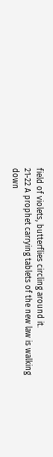field of violets, butterflies circling around it.
21-22 A prophet carrying tablets of the new law is walking down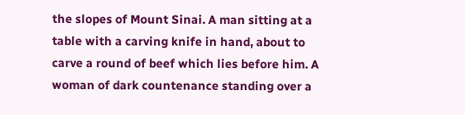the slopes of Mount Sinai. A man sitting at a table with a carving knife in hand, about to carve a round of beef which lies before him. A woman of dark countenance standing over a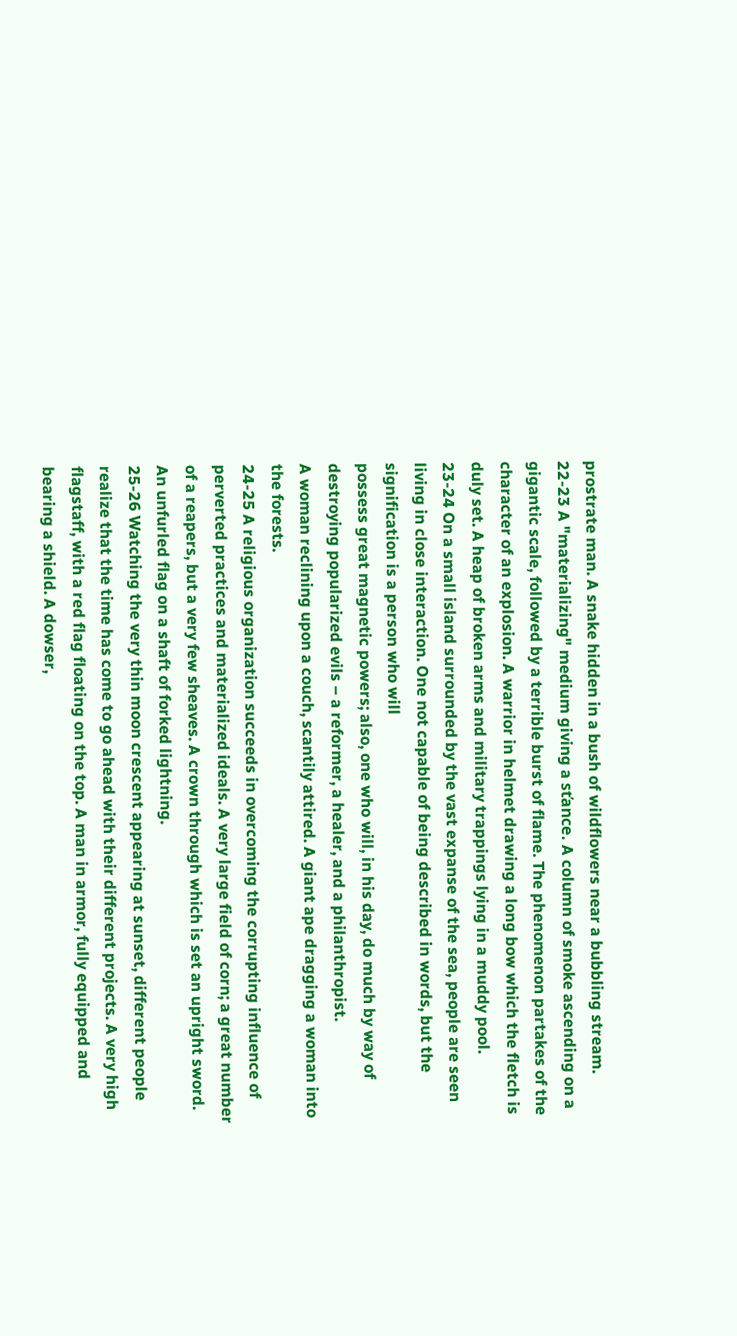prostrate man. A snake hidden in a bush of wildflowers near a bubbling stream.
22-23 A "materializing" medium giving a sťance. A column of smoke ascending on a gigantic scale, followed by a terrible burst of flame. The phenomenon partakes of the character of an explosion. A warrior in helmet drawing a long bow which the fletch is duly set. A heap of broken arms and military trappings lying in a muddy pool.
23-24 On a small island surrounded by the vast expanse of the sea, people are seen living in close interaction. One not capable of being described in words, but the signification is a person who will
possess great magnetic powers; also, one who will, in his day, do much by way of destroying popularized evils – a reformer, a healer, and a philanthropist.
A woman reclining upon a couch, scantily attired. A giant ape dragging a woman into the forests.
24-25 A religious organization succeeds in overcoming the corrupting influence of perverted practices and materialized ideals. A very large field of corn; a great number of a reapers, but a very few sheaves. A crown through which is set an upright sword. An unfurled flag on a shaft of forked lightning.
25-26 Watching the very thin moon crescent appearing at sunset, different people realize that the time has come to go ahead with their different projects. A very high flagstaff, with a red flag floating on the top. A man in armor, fully equipped and bearing a shield. A dowser,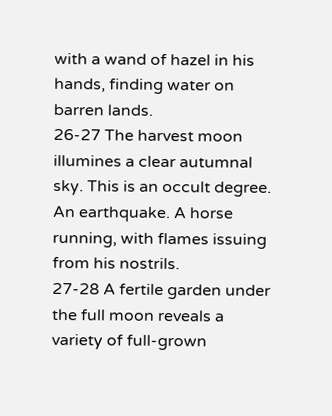with a wand of hazel in his hands, finding water on barren lands.
26-27 The harvest moon illumines a clear autumnal sky. This is an occult degree. An earthquake. A horse running, with flames issuing from his nostrils.
27-28 A fertile garden under the full moon reveals a variety of full-grown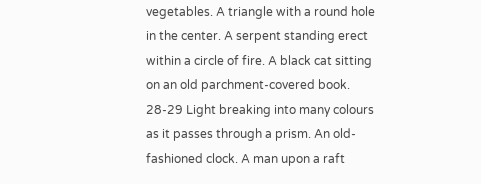vegetables. A triangle with a round hole in the center. A serpent standing erect within a circle of fire. A black cat sitting on an old parchment-covered book.
28-29 Light breaking into many colours as it passes through a prism. An old-fashioned clock. A man upon a raft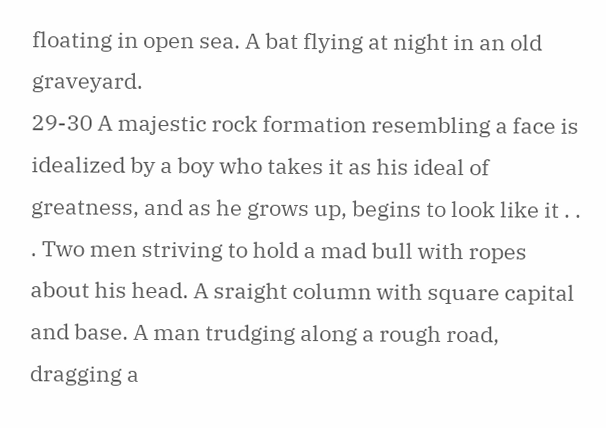floating in open sea. A bat flying at night in an old graveyard.
29-30 A majestic rock formation resembling a face is idealized by a boy who takes it as his ideal of greatness, and as he grows up, begins to look like it . . . Two men striving to hold a mad bull with ropes about his head. A sraight column with square capital and base. A man trudging along a rough road, dragging a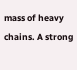mass of heavy chains. A strong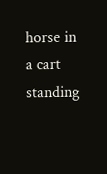horse in a cart standing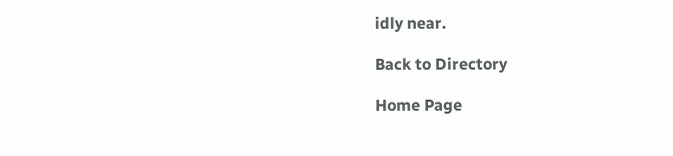idly near.

Back to Directory

Home Page